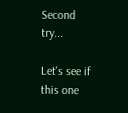Second try...

Let's see if this one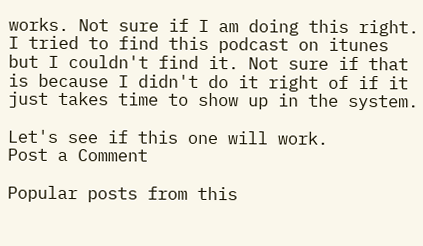works. Not sure if I am doing this right. I tried to find this podcast on itunes but I couldn't find it. Not sure if that is because I didn't do it right of if it just takes time to show up in the system.

Let's see if this one will work.
Post a Comment

Popular posts from this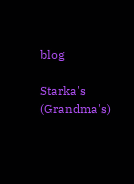blog

Starka's (Grandma's)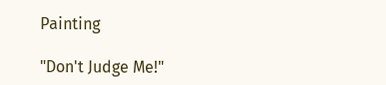Painting

"Don't Judge Me!"